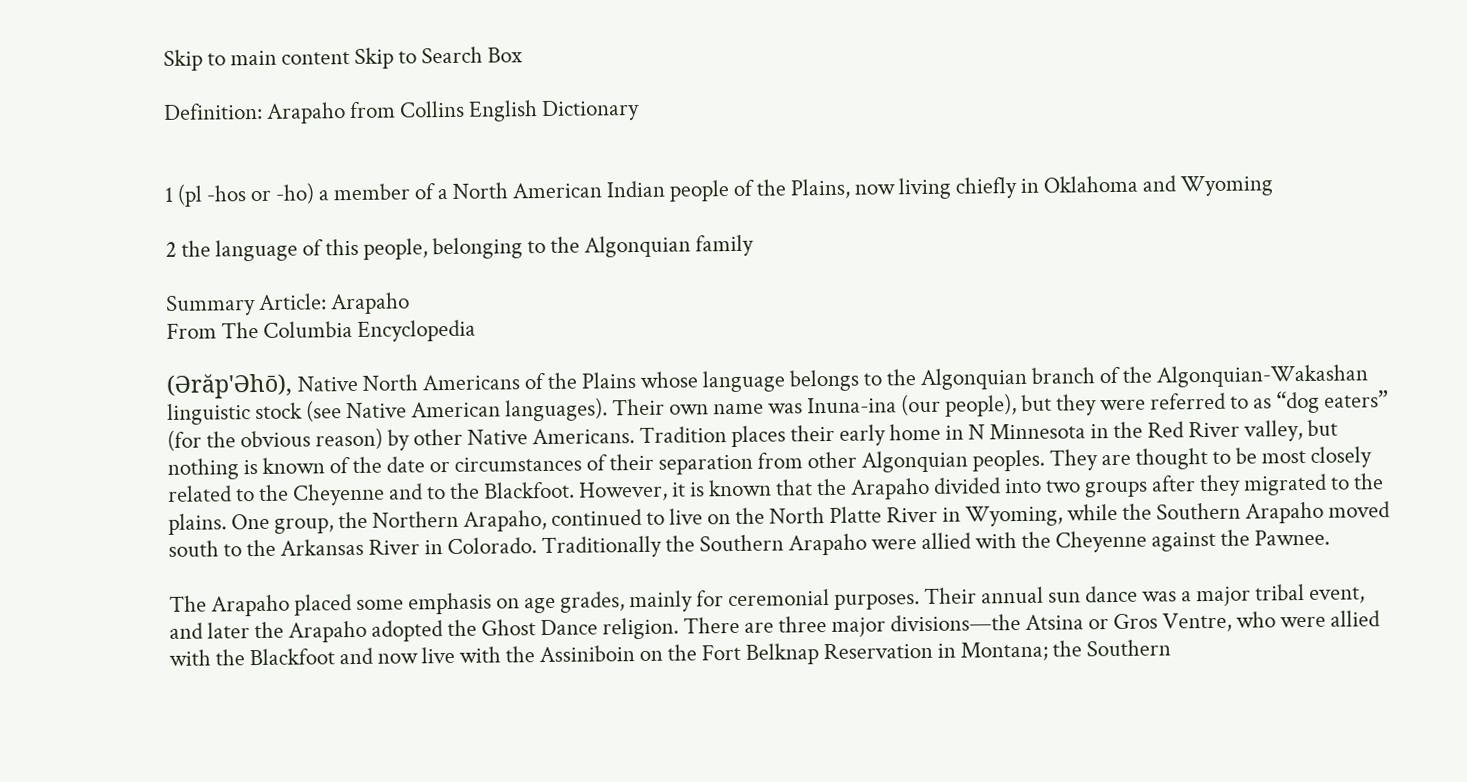Skip to main content Skip to Search Box

Definition: Arapaho from Collins English Dictionary


1 (pl -hos or -ho) a member of a North American Indian people of the Plains, now living chiefly in Oklahoma and Wyoming

2 the language of this people, belonging to the Algonquian family

Summary Article: Arapaho
From The Columbia Encyclopedia

(Әrăp'Әhō), Native North Americans of the Plains whose language belongs to the Algonquian branch of the Algonquian-Wakashan linguistic stock (see Native American languages). Their own name was Inuna-ina (our people), but they were referred to as “dog eaters” (for the obvious reason) by other Native Americans. Tradition places their early home in N Minnesota in the Red River valley, but nothing is known of the date or circumstances of their separation from other Algonquian peoples. They are thought to be most closely related to the Cheyenne and to the Blackfoot. However, it is known that the Arapaho divided into two groups after they migrated to the plains. One group, the Northern Arapaho, continued to live on the North Platte River in Wyoming, while the Southern Arapaho moved south to the Arkansas River in Colorado. Traditionally the Southern Arapaho were allied with the Cheyenne against the Pawnee.

The Arapaho placed some emphasis on age grades, mainly for ceremonial purposes. Their annual sun dance was a major tribal event, and later the Arapaho adopted the Ghost Dance religion. There are three major divisions—the Atsina or Gros Ventre, who were allied with the Blackfoot and now live with the Assiniboin on the Fort Belknap Reservation in Montana; the Southern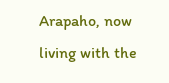Arapaho, now living with the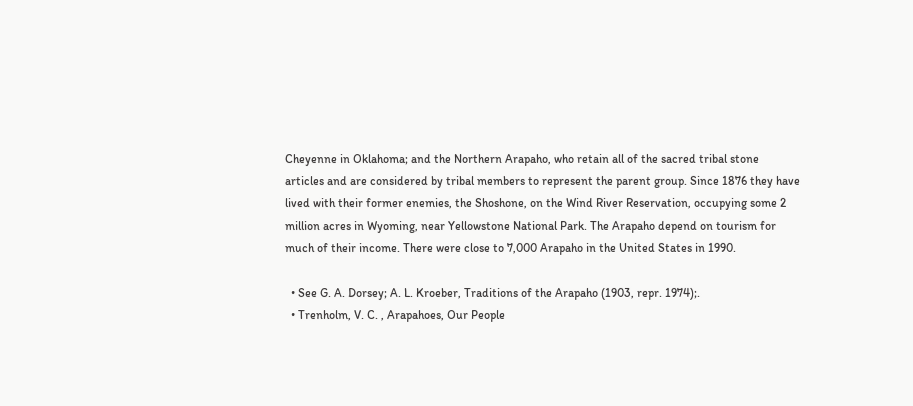Cheyenne in Oklahoma; and the Northern Arapaho, who retain all of the sacred tribal stone articles and are considered by tribal members to represent the parent group. Since 1876 they have lived with their former enemies, the Shoshone, on the Wind River Reservation, occupying some 2 million acres in Wyoming, near Yellowstone National Park. The Arapaho depend on tourism for much of their income. There were close to 7,000 Arapaho in the United States in 1990.

  • See G. A. Dorsey; A. L. Kroeber, Traditions of the Arapaho (1903, repr. 1974);.
  • Trenholm, V. C. , Arapahoes, Our People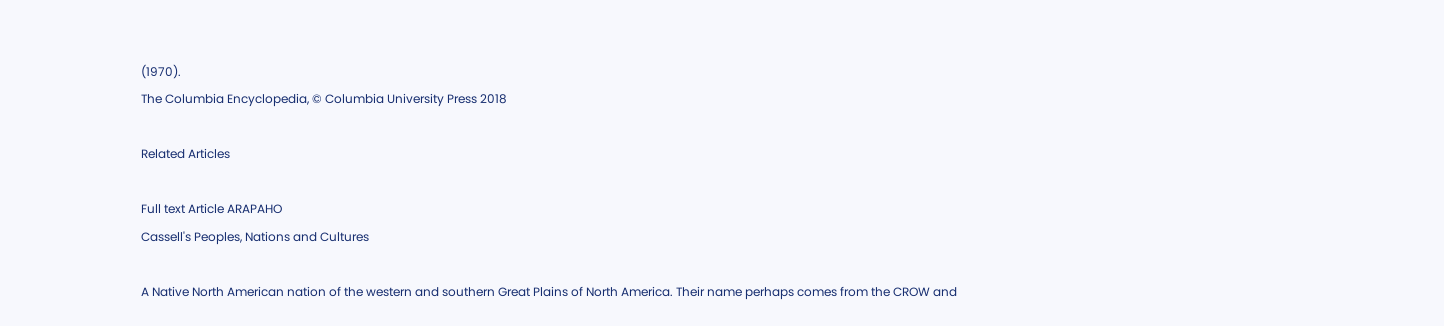(1970).
The Columbia Encyclopedia, © Columbia University Press 2018

Related Articles

Full text Article ARAPAHO
Cassell's Peoples, Nations and Cultures

A Native North American nation of the western and southern Great Plains of North America. Their name perhaps comes from the CROW and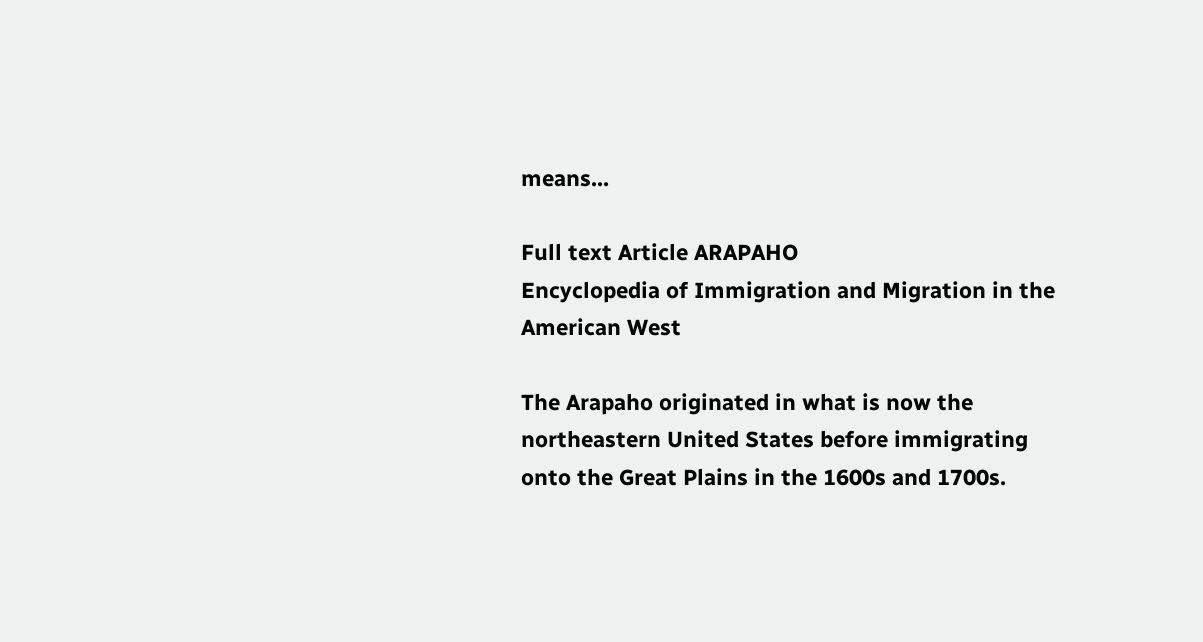means...

Full text Article ARAPAHO
Encyclopedia of Immigration and Migration in the American West

The Arapaho originated in what is now the northeastern United States before immigrating onto the Great Plains in the 1600s and 1700s.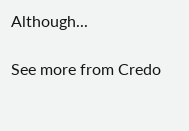Although...

See more from Credo